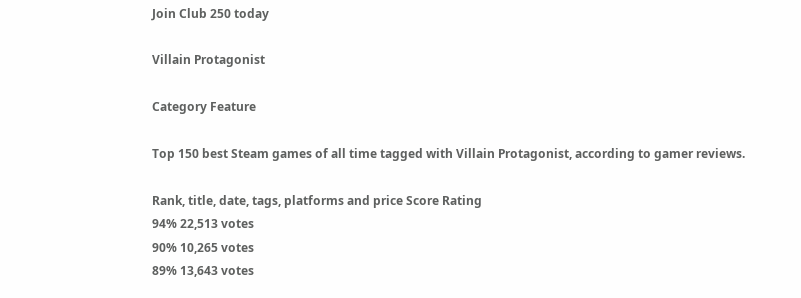Join Club 250 today

Villain Protagonist

Category Feature

Top 150 best Steam games of all time tagged with Villain Protagonist, according to gamer reviews.

Rank, title, date, tags, platforms and price Score Rating
94% 22,513 votes
90% 10,265 votes
89% 13,643 votes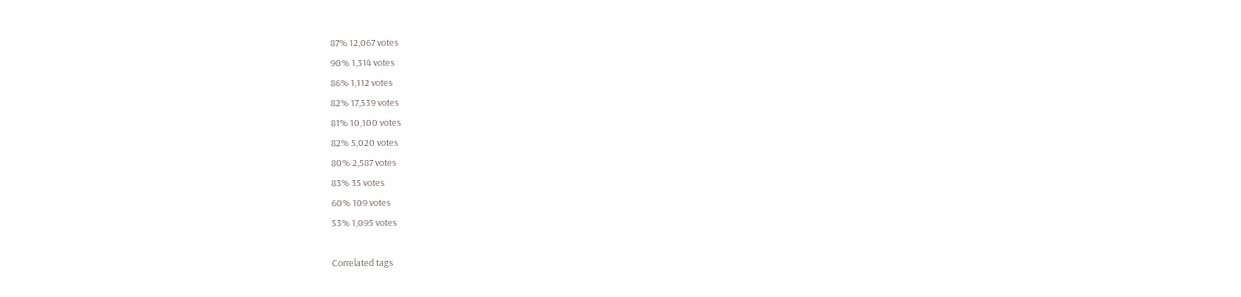87% 12,067 votes
90% 1,314 votes
86% 1,112 votes
82% 17,539 votes
81% 10,100 votes
82% 5,020 votes
80% 2,587 votes
83% 35 votes
60% 109 votes
53% 1,095 votes

Correlated tags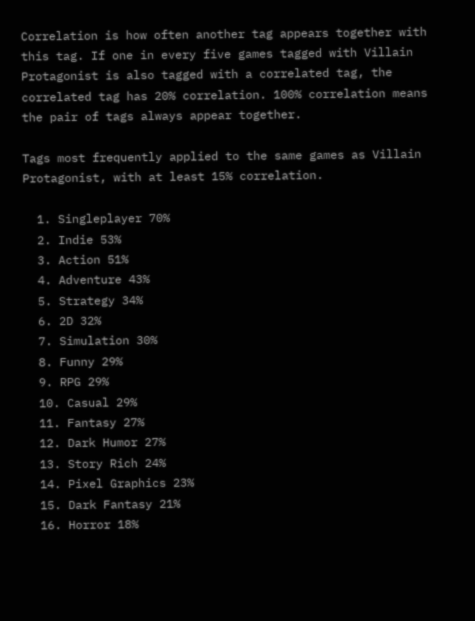Correlation is how often another tag appears together with this tag. If one in every five games tagged with Villain Protagonist is also tagged with a correlated tag, the correlated tag has 20% correlation. 100% correlation means the pair of tags always appear together.

Tags most frequently applied to the same games as Villain Protagonist, with at least 15% correlation.

  1. Singleplayer 70%
  2. Indie 53%
  3. Action 51%
  4. Adventure 43%
  5. Strategy 34%
  6. 2D 32%
  7. Simulation 30%
  8. Funny 29%
  9. RPG 29%
  10. Casual 29%
  11. Fantasy 27%
  12. Dark Humor 27%
  13. Story Rich 24%
  14. Pixel Graphics 23%
  15. Dark Fantasy 21%
  16. Horror 18%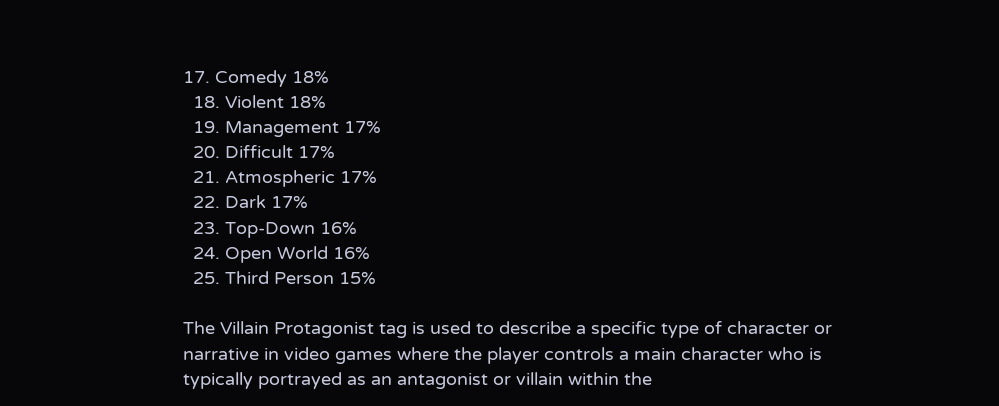17. Comedy 18%
  18. Violent 18%
  19. Management 17%
  20. Difficult 17%
  21. Atmospheric 17%
  22. Dark 17%
  23. Top-Down 16%
  24. Open World 16%
  25. Third Person 15%

The Villain Protagonist tag is used to describe a specific type of character or narrative in video games where the player controls a main character who is typically portrayed as an antagonist or villain within the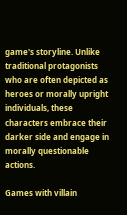game's storyline. Unlike traditional protagonists who are often depicted as heroes or morally upright individuals, these characters embrace their darker side and engage in morally questionable actions.

Games with villain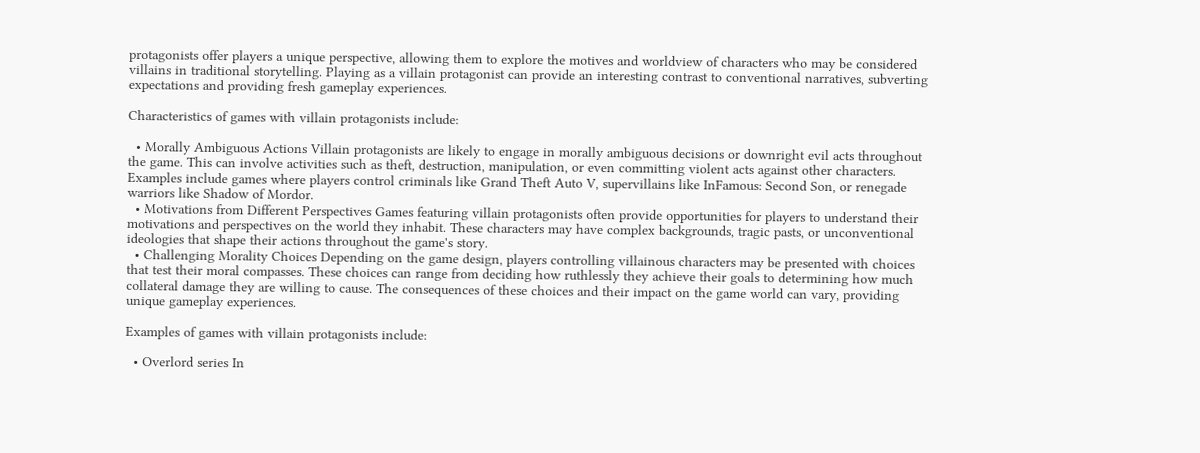protagonists offer players a unique perspective, allowing them to explore the motives and worldview of characters who may be considered villains in traditional storytelling. Playing as a villain protagonist can provide an interesting contrast to conventional narratives, subverting expectations and providing fresh gameplay experiences.

Characteristics of games with villain protagonists include:

  • Morally Ambiguous Actions Villain protagonists are likely to engage in morally ambiguous decisions or downright evil acts throughout the game. This can involve activities such as theft, destruction, manipulation, or even committing violent acts against other characters. Examples include games where players control criminals like Grand Theft Auto V, supervillains like InFamous: Second Son, or renegade warriors like Shadow of Mordor.
  • Motivations from Different Perspectives Games featuring villain protagonists often provide opportunities for players to understand their motivations and perspectives on the world they inhabit. These characters may have complex backgrounds, tragic pasts, or unconventional ideologies that shape their actions throughout the game's story.
  • Challenging Morality Choices Depending on the game design, players controlling villainous characters may be presented with choices that test their moral compasses. These choices can range from deciding how ruthlessly they achieve their goals to determining how much collateral damage they are willing to cause. The consequences of these choices and their impact on the game world can vary, providing unique gameplay experiences.

Examples of games with villain protagonists include:

  • Overlord series In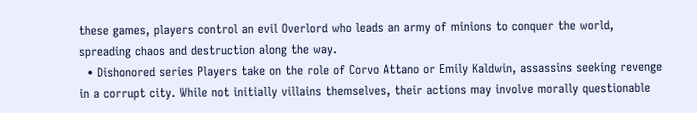these games, players control an evil Overlord who leads an army of minions to conquer the world, spreading chaos and destruction along the way.
  • Dishonored series Players take on the role of Corvo Attano or Emily Kaldwin, assassins seeking revenge in a corrupt city. While not initially villains themselves, their actions may involve morally questionable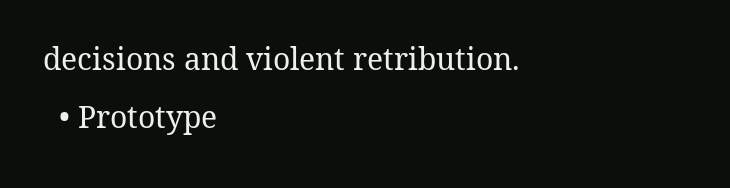decisions and violent retribution.
  • Prototype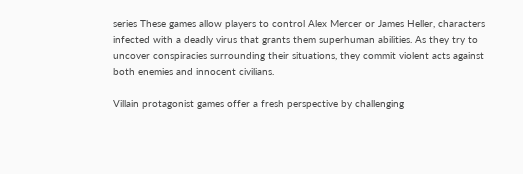series These games allow players to control Alex Mercer or James Heller, characters infected with a deadly virus that grants them superhuman abilities. As they try to uncover conspiracies surrounding their situations, they commit violent acts against both enemies and innocent civilians.

Villain protagonist games offer a fresh perspective by challenging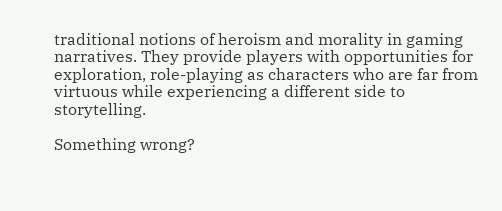traditional notions of heroism and morality in gaming narratives. They provide players with opportunities for exploration, role-playing as characters who are far from virtuous while experiencing a different side to storytelling.

Something wrong?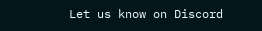Let us know on Discord